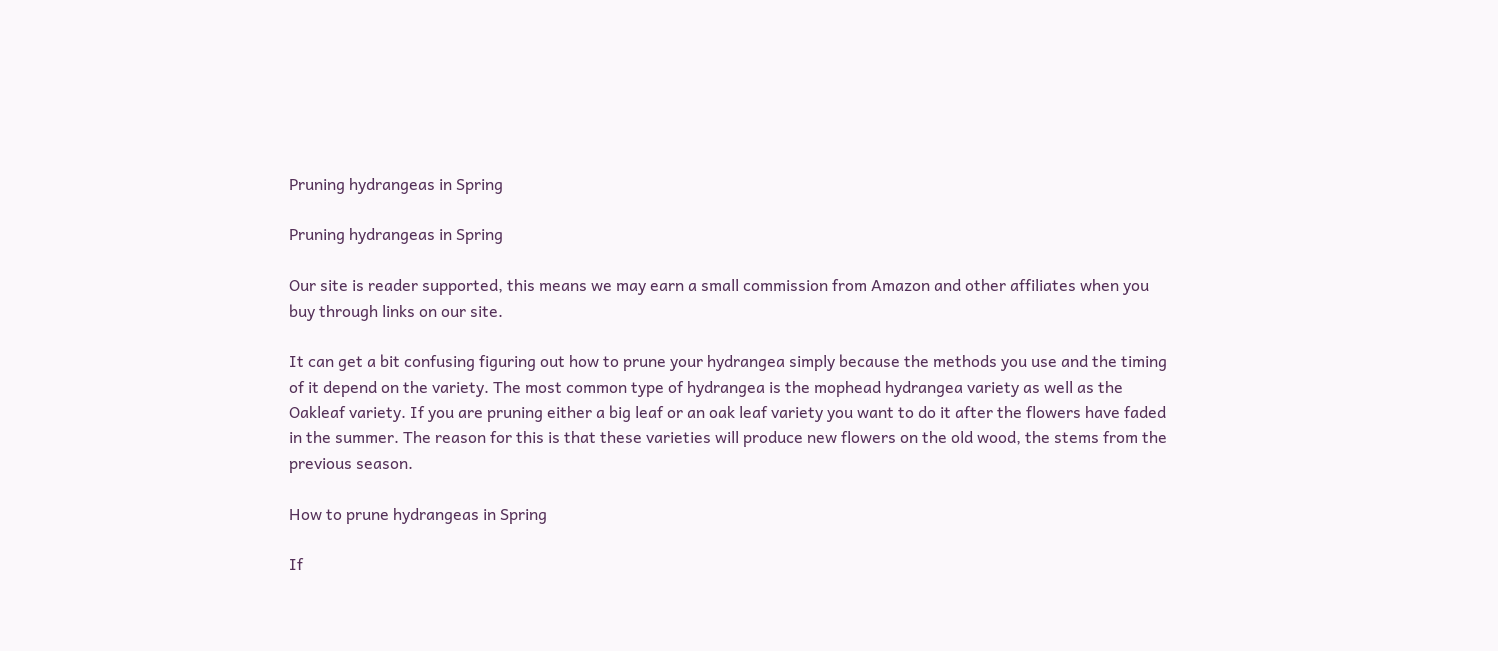Pruning hydrangeas in Spring

Pruning hydrangeas in Spring

Our site is reader supported, this means we may earn a small commission from Amazon and other affiliates when you buy through links on our site.

It can get a bit confusing figuring out how to prune your hydrangea simply because the methods you use and the timing of it depend on the variety. The most common type of hydrangea is the mophead hydrangea variety as well as the Oakleaf variety. If you are pruning either a big leaf or an oak leaf variety you want to do it after the flowers have faded in the summer. The reason for this is that these varieties will produce new flowers on the old wood, the stems from the previous season.

How to prune hydrangeas in Spring

If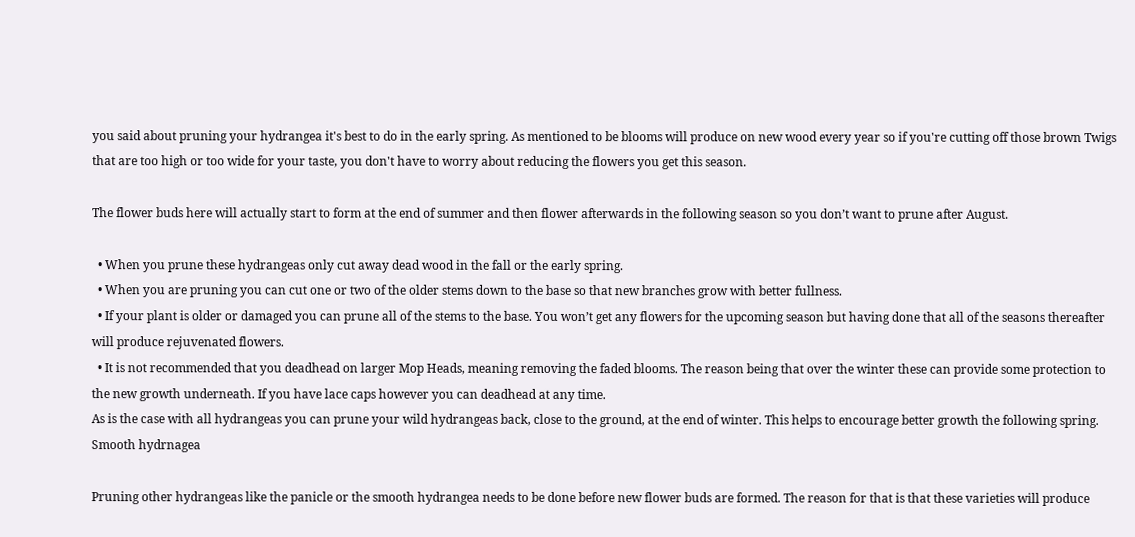you said about pruning your hydrangea it's best to do in the early spring. As mentioned to be blooms will produce on new wood every year so if you're cutting off those brown Twigs that are too high or too wide for your taste, you don't have to worry about reducing the flowers you get this season.

The flower buds here will actually start to form at the end of summer and then flower afterwards in the following season so you don’t want to prune after August.

  • When you prune these hydrangeas only cut away dead wood in the fall or the early spring.
  • When you are pruning you can cut one or two of the older stems down to the base so that new branches grow with better fullness.
  • If your plant is older or damaged you can prune all of the stems to the base. You won’t get any flowers for the upcoming season but having done that all of the seasons thereafter will produce rejuvenated flowers.
  • It is not recommended that you deadhead on larger Mop Heads, meaning removing the faded blooms. The reason being that over the winter these can provide some protection to the new growth underneath. If you have lace caps however you can deadhead at any time.
As is the case with all hydrangeas you can prune your wild hydrangeas back, close to the ground, at the end of winter. This helps to encourage better growth the following spring.
Smooth hydrnagea

Pruning other hydrangeas like the panicle or the smooth hydrangea needs to be done before new flower buds are formed. The reason for that is that these varieties will produce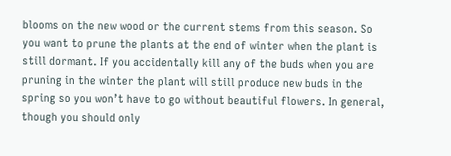blooms on the new wood or the current stems from this season. So you want to prune the plants at the end of winter when the plant is still dormant. If you accidentally kill any of the buds when you are pruning in the winter the plant will still produce new buds in the spring so you won’t have to go without beautiful flowers. In general, though you should only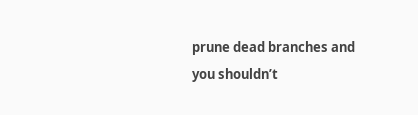prune dead branches and you shouldn’t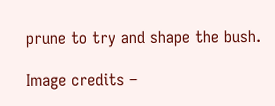prune to try and shape the bush.

Image credits –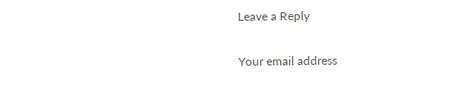Leave a Reply

Your email address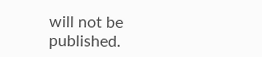will not be published.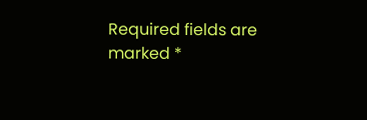Required fields are marked *